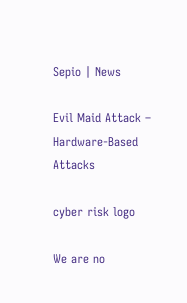Sepio | News

Evil Maid Attack – Hardware-Based Attacks

cyber risk logo

We are no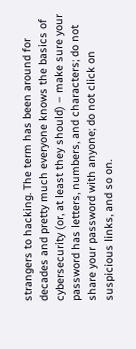strangers to hacking. The term has been around for decades and pretty much everyone knows the basics of cybersecurity (or, at least they should) – make sure your password has letters, numbers, and characters; do not share your password with anyone; do not click on suspicious links, and so on.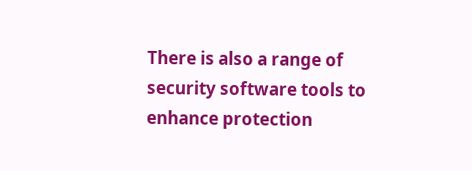There is also a range of security software tools to enhance protection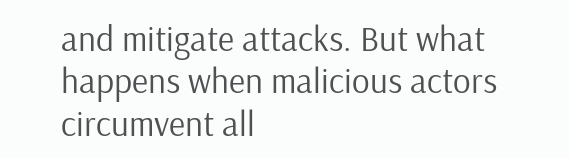and mitigate attacks. But what happens when malicious actors circumvent all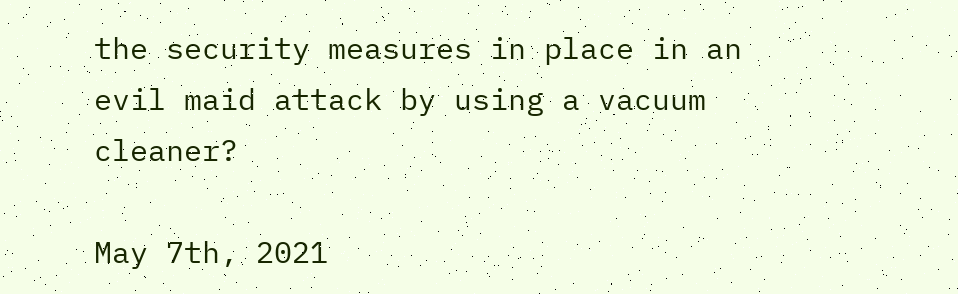the security measures in place in an evil maid attack by using a vacuum cleaner?

May 7th, 2021